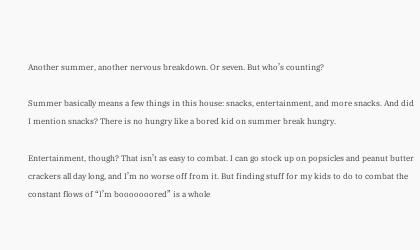Another summer, another nervous breakdown. Or seven. But who’s counting?

Summer basically means a few things in this house: snacks, entertainment, and more snacks. And did I mention snacks? There is no hungry like a bored kid on summer break hungry.

Entertainment, though? That isn’t as easy to combat. I can go stock up on popsicles and peanut butter crackers all day long, and I’m no worse off from it. But finding stuff for my kids to do to combat the constant flows of “I’m booooooored” is a whole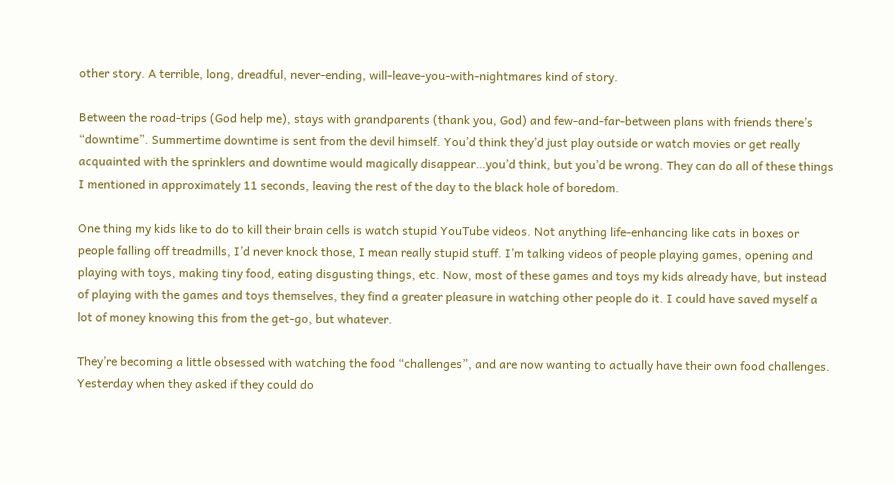other story. A terrible, long, dreadful, never-ending, will-leave-you-with-nightmares kind of story.

Between the road-trips (God help me), stays with grandparents (thank you, God) and few-and-far-between plans with friends there’s “downtime”. Summertime downtime is sent from the devil himself. You’d think they’d just play outside or watch movies or get really acquainted with the sprinklers and downtime would magically disappear…you’d think, but you’d be wrong. They can do all of these things I mentioned in approximately 11 seconds, leaving the rest of the day to the black hole of boredom.

One thing my kids like to do to kill their brain cells is watch stupid YouTube videos. Not anything life-enhancing like cats in boxes or people falling off treadmills, I’d never knock those, I mean really stupid stuff. I’m talking videos of people playing games, opening and playing with toys, making tiny food, eating disgusting things, etc. Now, most of these games and toys my kids already have, but instead of playing with the games and toys themselves, they find a greater pleasure in watching other people do it. I could have saved myself a lot of money knowing this from the get-go, but whatever.

They’re becoming a little obsessed with watching the food “challenges”, and are now wanting to actually have their own food challenges. Yesterday when they asked if they could do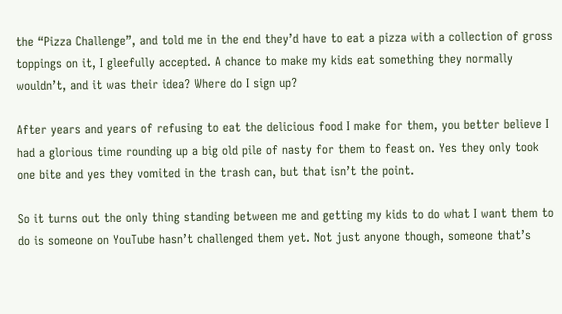the “Pizza Challenge”, and told me in the end they’d have to eat a pizza with a collection of gross toppings on it, I gleefully accepted. A chance to make my kids eat something they normally wouldn’t, and it was their idea? Where do I sign up?

After years and years of refusing to eat the delicious food I make for them, you better believe I had a glorious time rounding up a big old pile of nasty for them to feast on. Yes they only took one bite and yes they vomited in the trash can, but that isn’t the point.

So it turns out the only thing standing between me and getting my kids to do what I want them to do is someone on YouTube hasn’t challenged them yet. Not just anyone though, someone that’s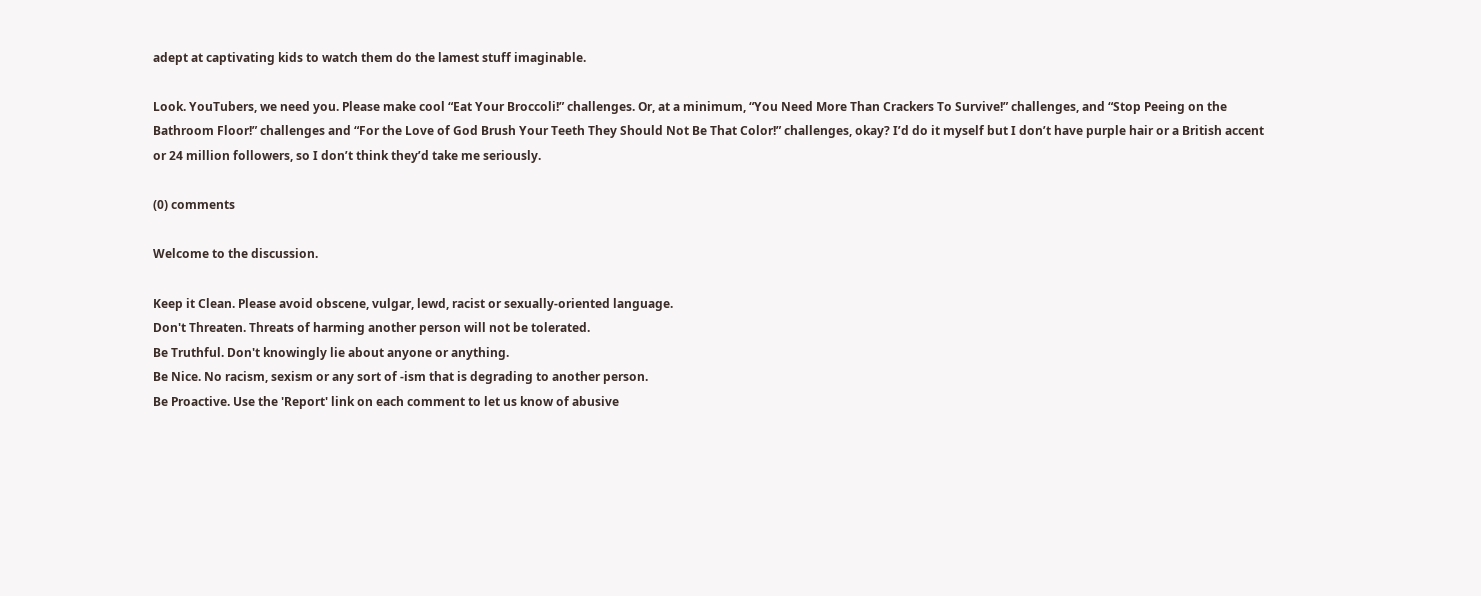adept at captivating kids to watch them do the lamest stuff imaginable.

Look. YouTubers, we need you. Please make cool “Eat Your Broccoli!” challenges. Or, at a minimum, “You Need More Than Crackers To Survive!” challenges, and “Stop Peeing on the Bathroom Floor!” challenges and “For the Love of God Brush Your Teeth They Should Not Be That Color!” challenges, okay? I’d do it myself but I don’t have purple hair or a British accent or 24 million followers, so I don’t think they’d take me seriously.

(0) comments

Welcome to the discussion.

Keep it Clean. Please avoid obscene, vulgar, lewd, racist or sexually-oriented language.
Don't Threaten. Threats of harming another person will not be tolerated.
Be Truthful. Don't knowingly lie about anyone or anything.
Be Nice. No racism, sexism or any sort of -ism that is degrading to another person.
Be Proactive. Use the 'Report' link on each comment to let us know of abusive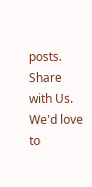posts.
Share with Us. We'd love to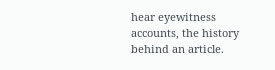hear eyewitness accounts, the history behind an article.